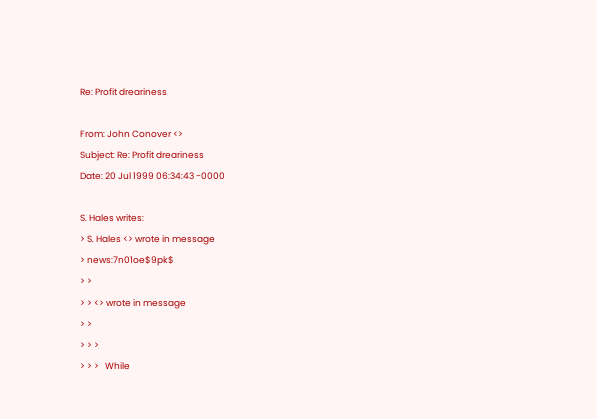Re: Profit dreariness

From: John Conover <>
Subject: Re: Profit dreariness
Date: 20 Jul 1999 06:34:43 -0000

S. Hales writes:
> S. Hales <> wrote in message
> news:7n01oe$9pk$
> >
> > <> wrote in message
> >
> > >
> > >   While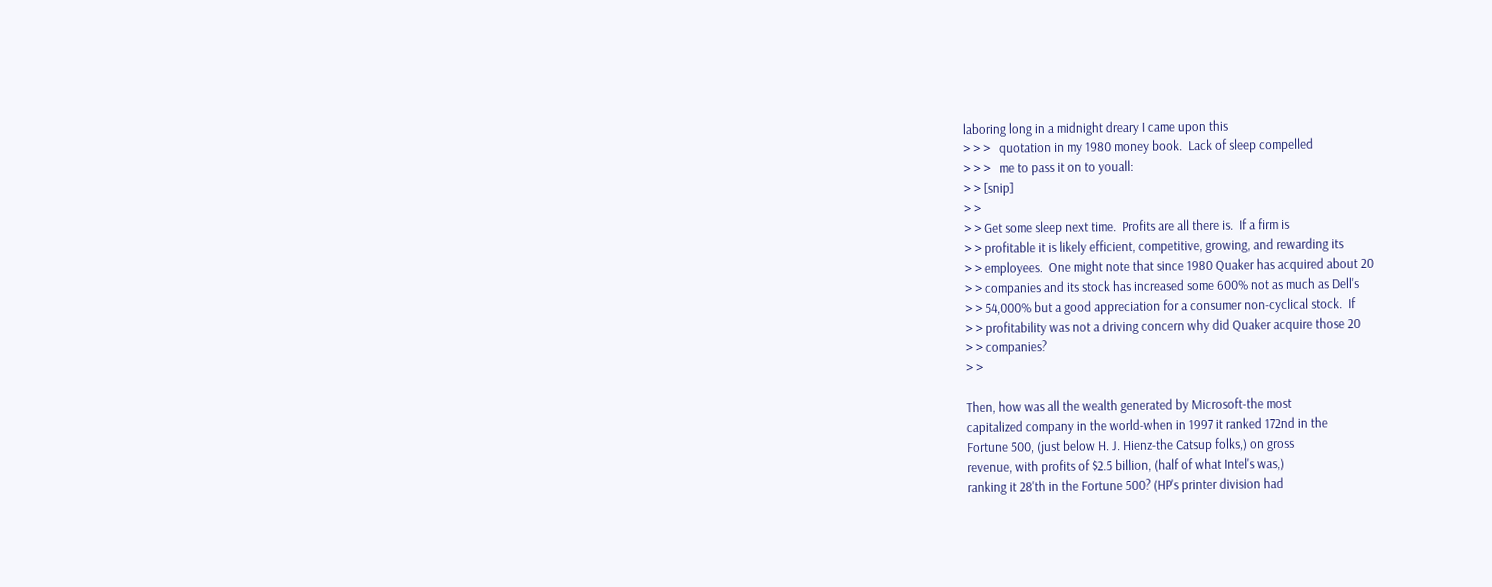laboring long in a midnight dreary I came upon this
> > >   quotation in my 1980 money book.  Lack of sleep compelled
> > >   me to pass it on to youall:
> > [snip]
> >
> > Get some sleep next time.  Profits are all there is.  If a firm is
> > profitable it is likely efficient, competitive, growing, and rewarding its
> > employees.  One might note that since 1980 Quaker has acquired about 20
> > companies and its stock has increased some 600% not as much as Dell's
> > 54,000% but a good appreciation for a consumer non-cyclical stock.  If
> > profitability was not a driving concern why did Quaker acquire those 20
> > companies?
> >

Then, how was all the wealth generated by Microsoft-the most
capitalized company in the world-when in 1997 it ranked 172nd in the
Fortune 500, (just below H. J. Hienz-the Catsup folks,) on gross
revenue, with profits of $2.5 billion, (half of what Intel's was,)
ranking it 28'th in the Fortune 500? (HP's printer division had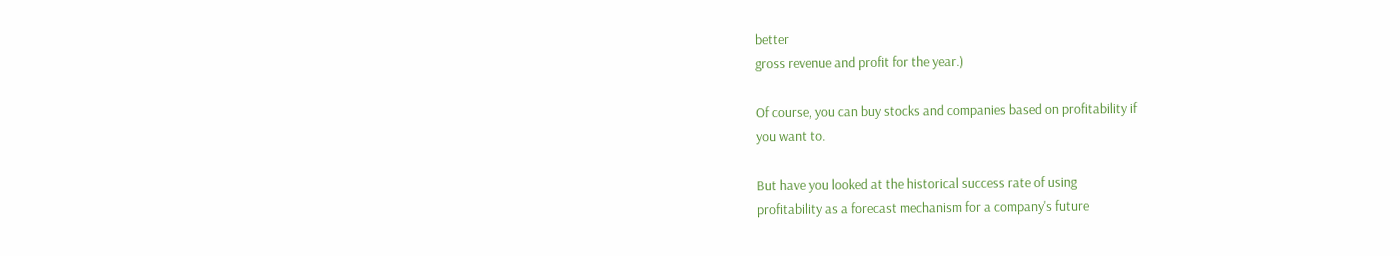better
gross revenue and profit for the year.)

Of course, you can buy stocks and companies based on profitability if
you want to.

But have you looked at the historical success rate of using
profitability as a forecast mechanism for a company's future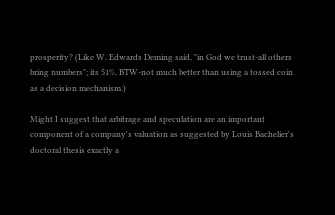prosperity? (Like W. Edwards Deming said, "in God we trust-all others
bring numbers"; its 51%, BTW-not much better than using a tossed coin
as a decision mechanism.)

Might I suggest that arbitrage and speculation are an important
component of a company's valuation as suggested by Louis Bachelier's
doctoral thesis exactly a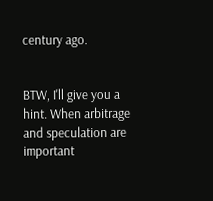century ago.


BTW, I'll give you a hint. When arbitrage and speculation are
important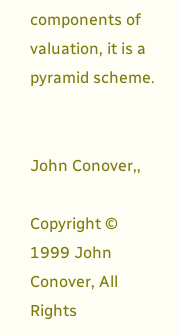components of valuation, it is a pyramid scheme.


John Conover,,

Copyright © 1999 John Conover, All Rights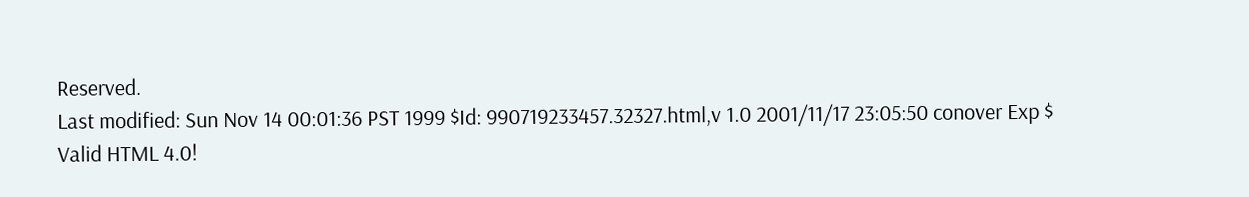Reserved.
Last modified: Sun Nov 14 00:01:36 PST 1999 $Id: 990719233457.32327.html,v 1.0 2001/11/17 23:05:50 conover Exp $
Valid HTML 4.0!